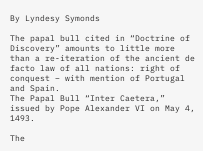By Lyndesy Symonds

The papal bull cited in “Doctrine of Discovery” amounts to little more than a re-iteration of the ancient de facto law of all nations: right of conquest – with mention of Portugal and Spain.
The Papal Bull “Inter Caetera,” issued by Pope Alexander VI on May 4, 1493.

The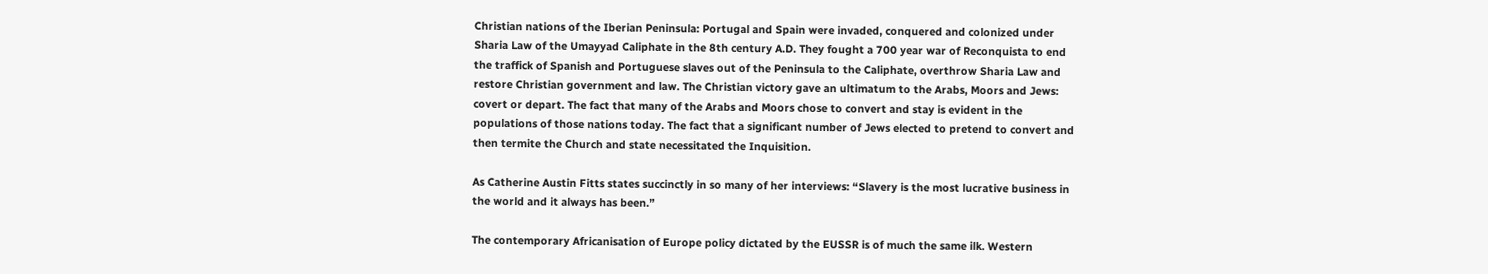Christian nations of the Iberian Peninsula: Portugal and Spain were invaded, conquered and colonized under Sharia Law of the Umayyad Caliphate in the 8th century A.D. They fought a 700 year war of Reconquista to end the traffick of Spanish and Portuguese slaves out of the Peninsula to the Caliphate, overthrow Sharia Law and restore Christian government and law. The Christian victory gave an ultimatum to the Arabs, Moors and Jews: covert or depart. The fact that many of the Arabs and Moors chose to convert and stay is evident in the populations of those nations today. The fact that a significant number of Jews elected to pretend to convert and then termite the Church and state necessitated the Inquisition.

As Catherine Austin Fitts states succinctly in so many of her interviews: “Slavery is the most lucrative business in the world and it always has been.”

The contemporary Africanisation of Europe policy dictated by the EUSSR is of much the same ilk. Western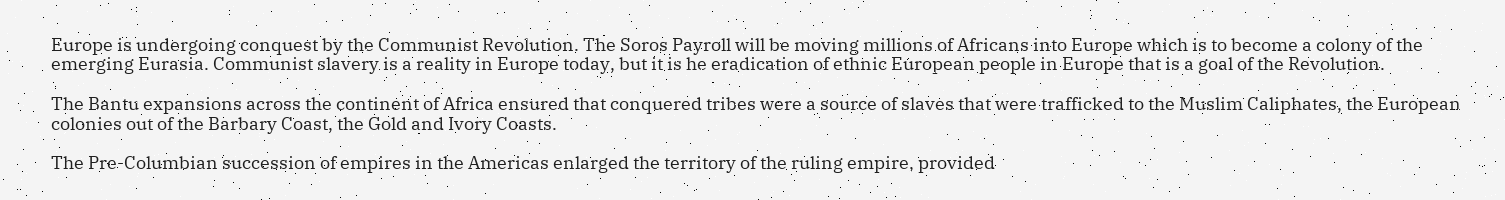Europe is undergoing conquest by the Communist Revolution. The Soros Payroll will be moving millions of Africans into Europe which is to become a colony of the emerging Eurasia. Communist slavery is a reality in Europe today, but it is he eradication of ethnic European people in Europe that is a goal of the Revolution.

The Bantu expansions across the continent of Africa ensured that conquered tribes were a source of slaves that were trafficked to the Muslim Caliphates, the European colonies out of the Barbary Coast, the Gold and Ivory Coasts.

The Pre-Columbian succession of empires in the Americas enlarged the territory of the ruling empire, provided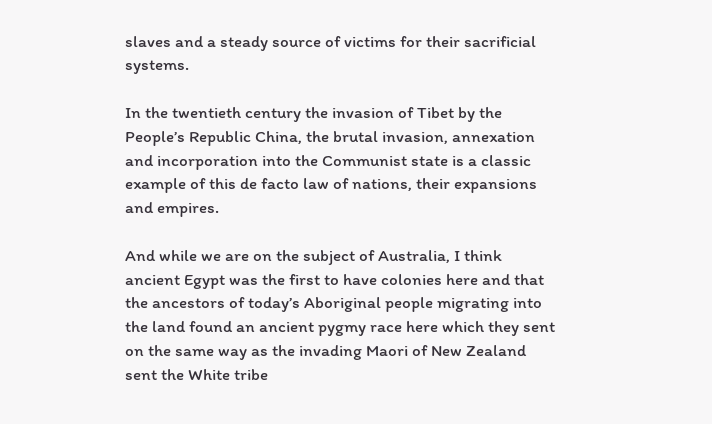slaves and a steady source of victims for their sacrificial systems.

In the twentieth century the invasion of Tibet by the People’s Republic China, the brutal invasion, annexation and incorporation into the Communist state is a classic example of this de facto law of nations, their expansions and empires.

And while we are on the subject of Australia, I think ancient Egypt was the first to have colonies here and that the ancestors of today’s Aboriginal people migrating into the land found an ancient pygmy race here which they sent on the same way as the invading Maori of New Zealand sent the White tribe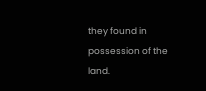they found in possession of the land.